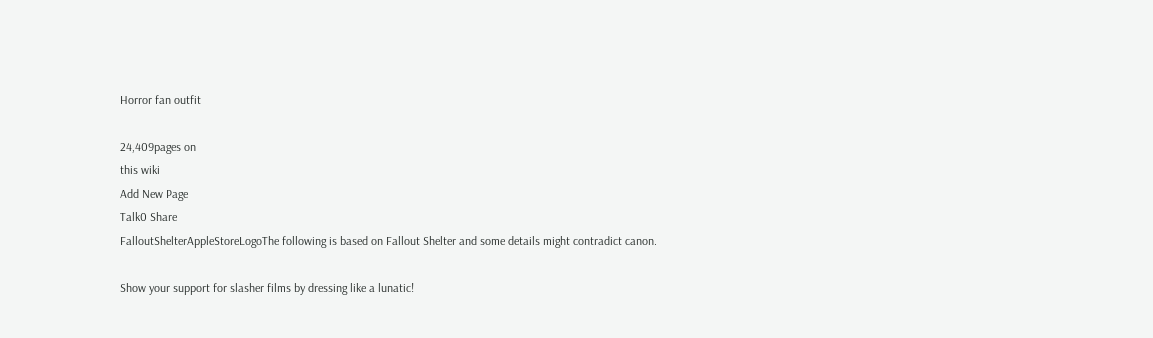Horror fan outfit

24,409pages on
this wiki
Add New Page
Talk0 Share
FalloutShelterAppleStoreLogoThe following is based on Fallout Shelter and some details might contradict canon.

Show your support for slasher films by dressing like a lunatic!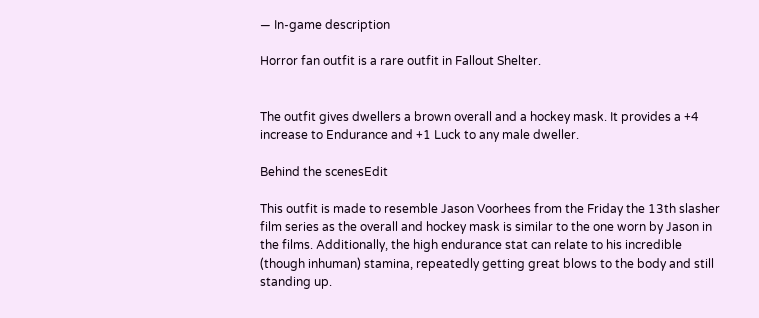— In-game description

Horror fan outfit is a rare outfit in Fallout Shelter.


The outfit gives dwellers a brown overall and a hockey mask. It provides a +4 increase to Endurance and +1 Luck to any male dweller.

Behind the scenesEdit

This outfit is made to resemble Jason Voorhees from the Friday the 13th slasher film series as the overall and hockey mask is similar to the one worn by Jason in the films. Additionally, the high endurance stat can relate to his incredible (though inhuman) stamina, repeatedly getting great blows to the body and still standing up.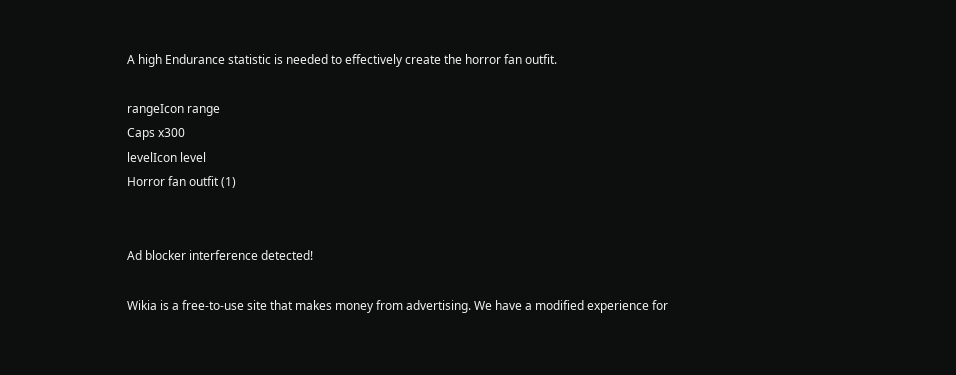A high Endurance statistic is needed to effectively create the horror fan outfit.

rangeIcon range
Caps x300
levelIcon level
Horror fan outfit (1)


Ad blocker interference detected!

Wikia is a free-to-use site that makes money from advertising. We have a modified experience for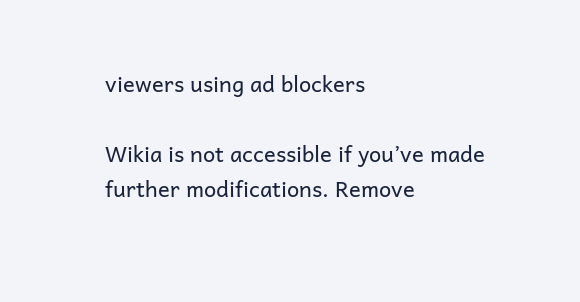viewers using ad blockers

Wikia is not accessible if you’ve made further modifications. Remove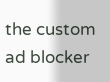the custom ad blocker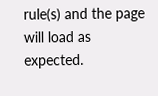rule(s) and the page will load as expected.